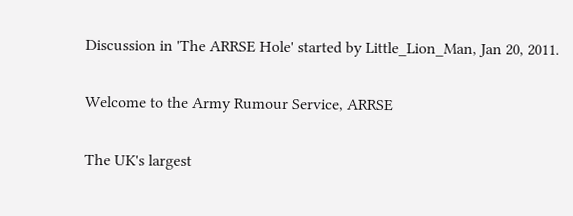Discussion in 'The ARRSE Hole' started by Little_Lion_Man, Jan 20, 2011.

Welcome to the Army Rumour Service, ARRSE

The UK's largest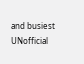and busiest UNofficial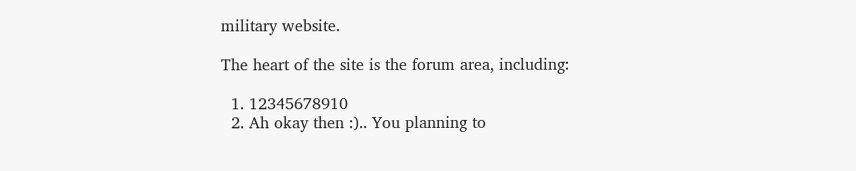military website.

The heart of the site is the forum area, including:

  1. 12345678910
  2. Ah okay then :).. You planning to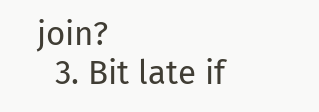join?
  3. Bit late if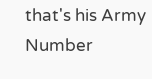that's his Army Number